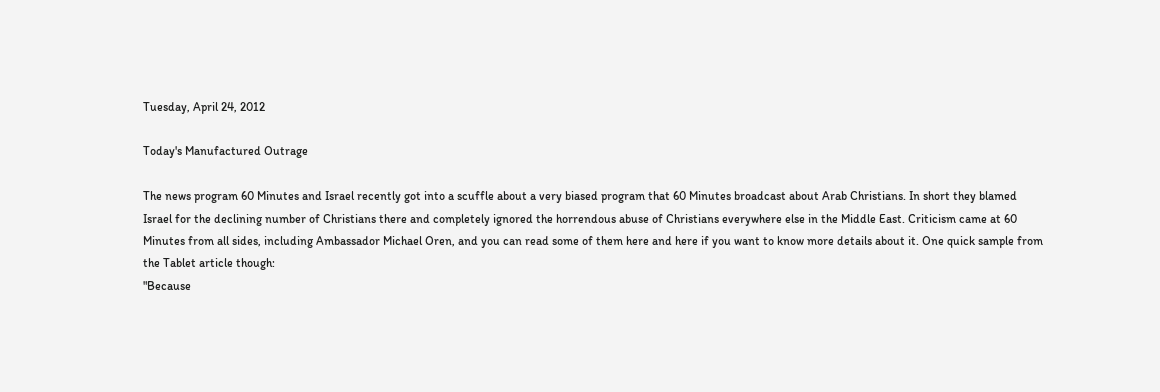Tuesday, April 24, 2012

Today's Manufactured Outrage

The news program 60 Minutes and Israel recently got into a scuffle about a very biased program that 60 Minutes broadcast about Arab Christians. In short they blamed Israel for the declining number of Christians there and completely ignored the horrendous abuse of Christians everywhere else in the Middle East. Criticism came at 60 Minutes from all sides, including Ambassador Michael Oren, and you can read some of them here and here if you want to know more details about it. One quick sample from the Tablet article though:
"Because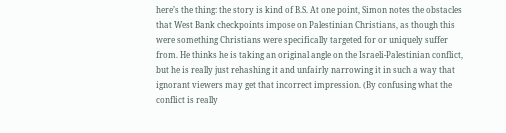here’s the thing: the story is kind of B.S. At one point, Simon notes the obstacles that West Bank checkpoints impose on Palestinian Christians, as though this were something Christians were specifically targeted for or uniquely suffer from. He thinks he is taking an original angle on the Israeli-Palestinian conflict, but he is really just rehashing it and unfairly narrowing it in such a way that ignorant viewers may get that incorrect impression. (By confusing what the conflict is really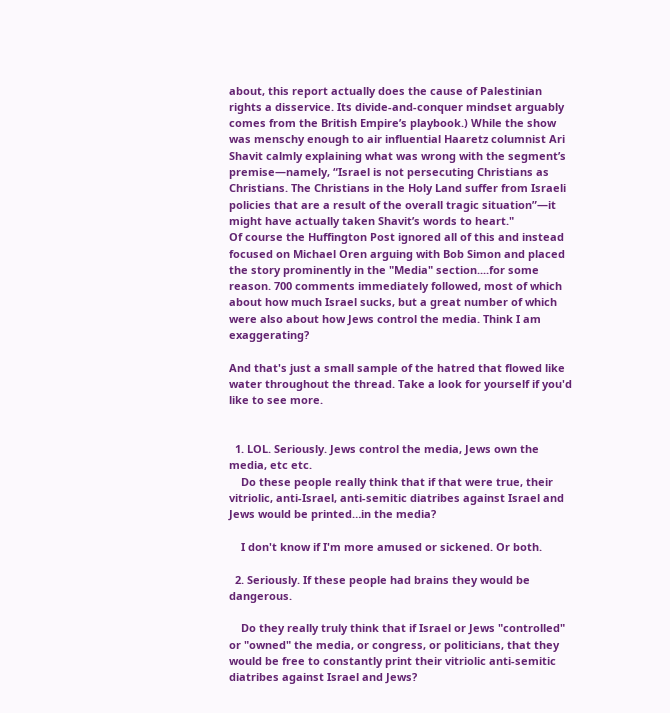about, this report actually does the cause of Palestinian rights a disservice. Its divide-and-conquer mindset arguably comes from the British Empire’s playbook.) While the show was menschy enough to air influential Haaretz columnist Ari Shavit calmly explaining what was wrong with the segment’s premise—namely, “Israel is not persecuting Christians as Christians. The Christians in the Holy Land suffer from Israeli policies that are a result of the overall tragic situation”—it might have actually taken Shavit’s words to heart."
Of course the Huffington Post ignored all of this and instead focused on Michael Oren arguing with Bob Simon and placed the story prominently in the "Media" section....for some reason. 700 comments immediately followed, most of which about how much Israel sucks, but a great number of which were also about how Jews control the media. Think I am exaggerating?

And that's just a small sample of the hatred that flowed like water throughout the thread. Take a look for yourself if you'd like to see more.


  1. LOL. Seriously. Jews control the media, Jews own the media, etc etc.
    Do these people really think that if that were true, their vitriolic, anti-Israel, anti-semitic diatribes against Israel and Jews would be printed…in the media?

    I don't know if I'm more amused or sickened. Or both.

  2. Seriously. If these people had brains they would be dangerous.

    Do they really truly think that if Israel or Jews "controlled" or "owned" the media, or congress, or politicians, that they would be free to constantly print their vitriolic anti-semitic diatribes against Israel and Jews?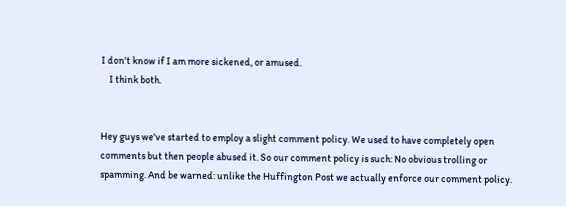I don't know if I am more sickened, or amused.
    I think both.


Hey guys we've started to employ a slight comment policy. We used to have completely open comments but then people abused it. So our comment policy is such: No obvious trolling or spamming. And be warned: unlike the Huffington Post we actually enforce our comment policy.